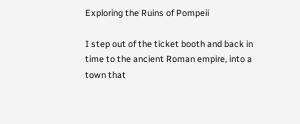Exploring the Ruins of Pompeii

I step out of the ticket booth and back in time to the ancient Roman empire, into a town that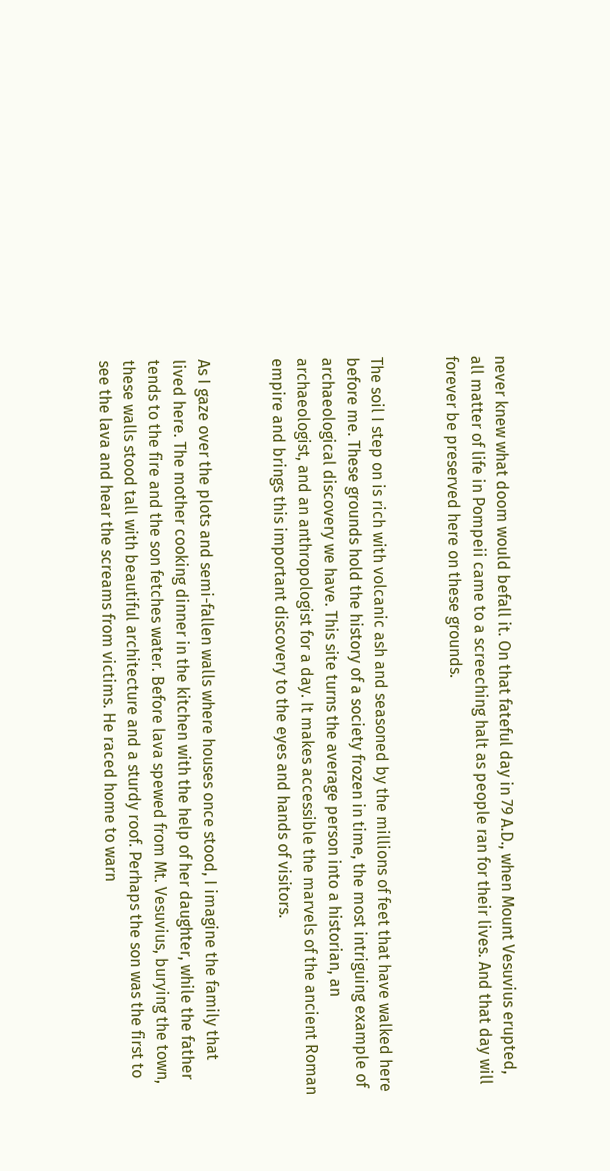never knew what doom would befall it. On that fateful day in 79 A.D., when Mount Vesuvius erupted, all matter of life in Pompeii came to a screeching halt as people ran for their lives. And that day will forever be preserved here on these grounds.


The soil I step on is rich with volcanic ash and seasoned by the millions of feet that have walked here before me. These grounds hold the history of a society frozen in time, the most intriguing example of archaeological discovery we have. This site turns the average person into a historian, an archaeologist, and an anthropologist for a day. It makes accessible the marvels of the ancient Roman empire and brings this important discovery to the eyes and hands of visitors.


As I gaze over the plots and semi-fallen walls where houses once stood, I imagine the family that lived here. The mother cooking dinner in the kitchen with the help of her daughter, while the father tends to the fire and the son fetches water. Before lava spewed from Mt. Vesuvius, burying the town, these walls stood tall with beautiful architecture and a sturdy roof. Perhaps the son was the first to see the lava and hear the screams from victims. He raced home to warn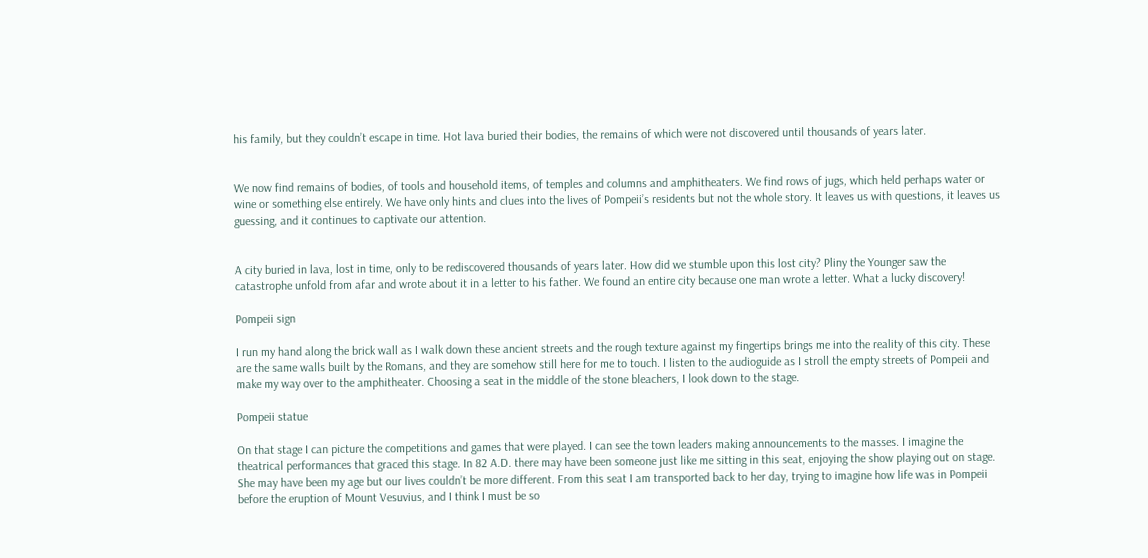his family, but they couldn’t escape in time. Hot lava buried their bodies, the remains of which were not discovered until thousands of years later.


We now find remains of bodies, of tools and household items, of temples and columns and amphitheaters. We find rows of jugs, which held perhaps water or wine or something else entirely. We have only hints and clues into the lives of Pompeii’s residents but not the whole story. It leaves us with questions, it leaves us guessing, and it continues to captivate our attention.


A city buried in lava, lost in time, only to be rediscovered thousands of years later. How did we stumble upon this lost city? Pliny the Younger saw the catastrophe unfold from afar and wrote about it in a letter to his father. We found an entire city because one man wrote a letter. What a lucky discovery!

Pompeii sign

I run my hand along the brick wall as I walk down these ancient streets and the rough texture against my fingertips brings me into the reality of this city. These are the same walls built by the Romans, and they are somehow still here for me to touch. I listen to the audioguide as I stroll the empty streets of Pompeii and make my way over to the amphitheater. Choosing a seat in the middle of the stone bleachers, I look down to the stage.

Pompeii statue

On that stage I can picture the competitions and games that were played. I can see the town leaders making announcements to the masses. I imagine the theatrical performances that graced this stage. In 82 A.D. there may have been someone just like me sitting in this seat, enjoying the show playing out on stage. She may have been my age but our lives couldn’t be more different. From this seat I am transported back to her day, trying to imagine how life was in Pompeii before the eruption of Mount Vesuvius, and I think I must be so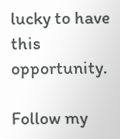lucky to have this opportunity.

Follow my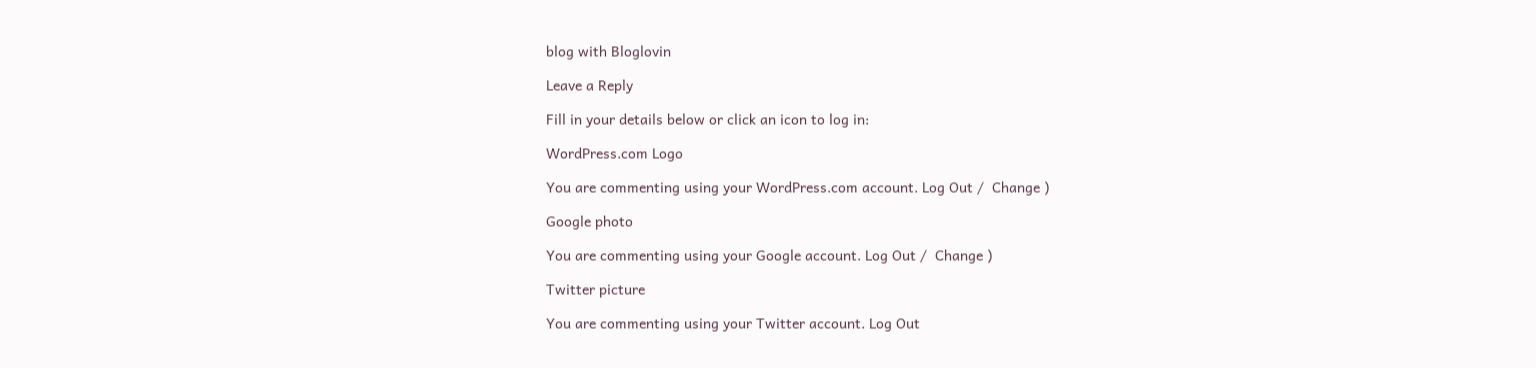blog with Bloglovin

Leave a Reply

Fill in your details below or click an icon to log in:

WordPress.com Logo

You are commenting using your WordPress.com account. Log Out /  Change )

Google photo

You are commenting using your Google account. Log Out /  Change )

Twitter picture

You are commenting using your Twitter account. Log Out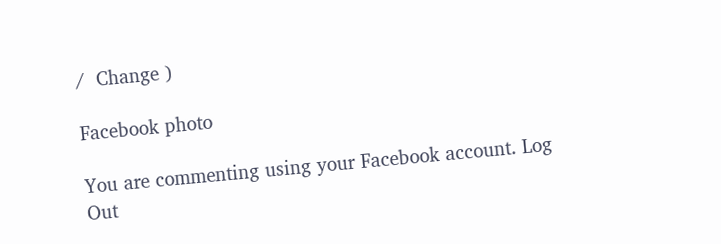/  Change )

Facebook photo

You are commenting using your Facebook account. Log Out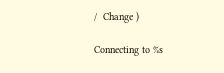/  Change )

Connecting to %s